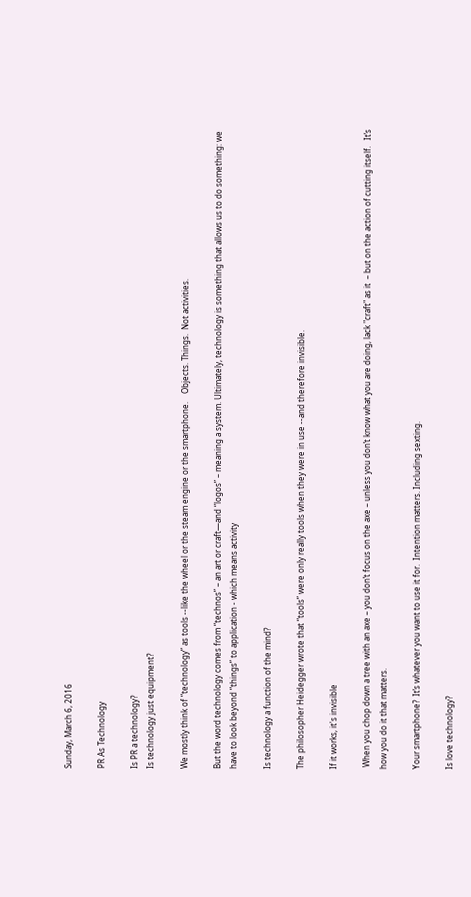Sunday, March 6, 2016

PR As Technology

Is PR a technology?
Is technology just equipment?

We mostly think of “technology” as tools --like the wheel or the steam engine or the smartphone.    Objects. Things.  Not activities.

But the word technology comes from “technos” – an art or craft—and “logos” – meaning a system. Ultimately, technology is something that allows us to do something: we have to look beyond “things” to application - which means activity

Is technology a function of the mind?

The philosopher Heidegger wrote that “tools” were only really tools when they were in use --and therefore invisible.

If it works, it's invisible

 When you chop down a tree with an axe – you don’t focus on the axe – unless you don’t know what you are doing, lack "craft" as it  – but on the action of cutting itself.   It’s how you do it that matters.

Your smartphone?  It’s whatever you want to use it for.  Intention matters. Including sexting.

Is love technology?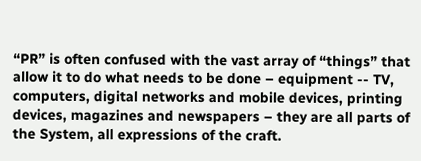“PR” is often confused with the vast array of “things” that allow it to do what needs to be done – equipment -- TV, computers, digital networks and mobile devices, printing devices, magazines and newspapers – they are all parts of the System, all expressions of the craft.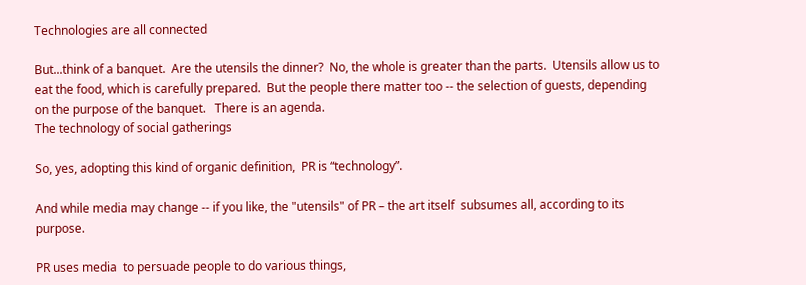Technologies are all connected

But...think of a banquet.  Are the utensils the dinner?  No, the whole is greater than the parts.  Utensils allow us to eat the food, which is carefully prepared.  But the people there matter too -- the selection of guests, depending on the purpose of the banquet.   There is an agenda.
The technology of social gatherings

So, yes, adopting this kind of organic definition,  PR is “technology”.

And while media may change -- if you like, the "utensils" of PR – the art itself  subsumes all, according to its purpose.

PR uses media  to persuade people to do various things,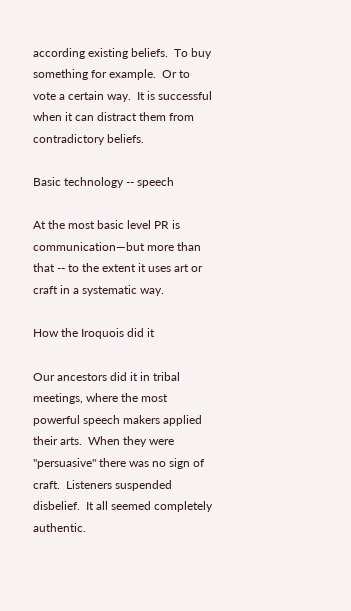according existing beliefs.  To buy something for example.  Or to vote a certain way.  It is successful when it can distract them from contradictory beliefs.

Basic technology -- speech

At the most basic level PR is communication—but more than that -- to the extent it uses art or craft in a systematic way.

How the Iroquois did it

Our ancestors did it in tribal meetings, where the most powerful speech makers applied their arts.  When they were "persuasive" there was no sign of craft.  Listeners suspended disbelief.  It all seemed completely authentic.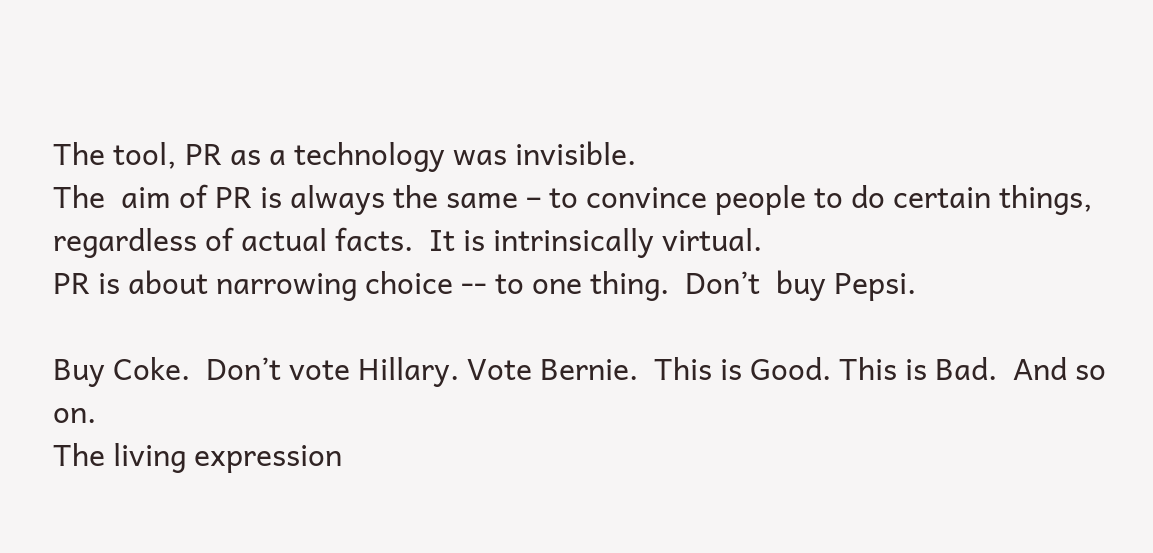The tool, PR as a technology was invisible.
The  aim of PR is always the same – to convince people to do certain things, regardless of actual facts.  It is intrinsically virtual.
PR is about narrowing choice -- to one thing.  Don’t  buy Pepsi.

Buy Coke.  Don’t vote Hillary. Vote Bernie.  This is Good. This is Bad.  And so on.
The living expression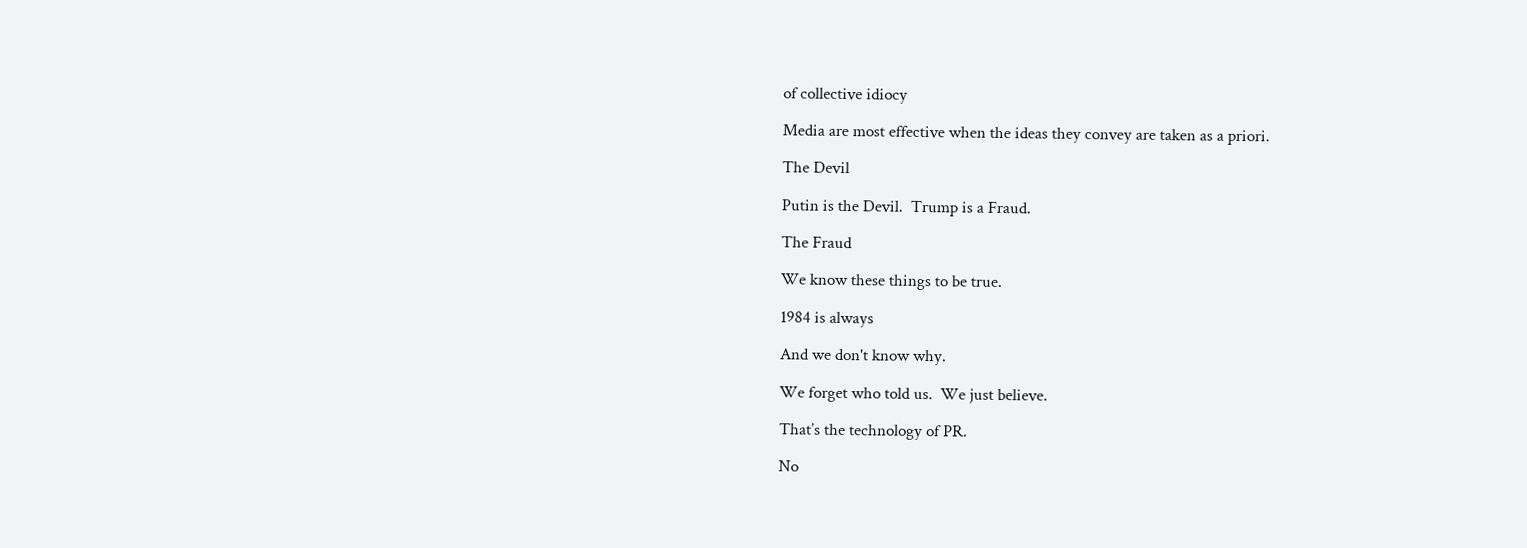of collective idiocy

Media are most effective when the ideas they convey are taken as a priori.

The Devil

Putin is the Devil.  Trump is a Fraud.

The Fraud

We know these things to be true.

1984 is always

And we don't know why.

We forget who told us.  We just believe.

That’s the technology of PR.

No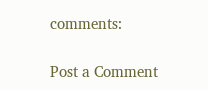comments:

Post a Comment